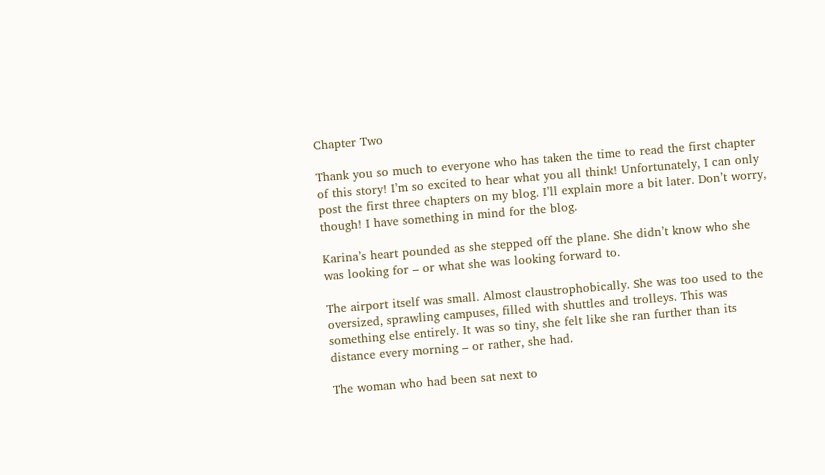Chapter Two

Thank you so much to everyone who has taken the time to read the first chapter of this story! I’m so excited to hear what you all think! Unfortunately, I can only post the first three chapters on my blog. I’ll explain more a bit later. Don’t worry, though! I have something in mind for the blog.

Karina’s heart pounded as she stepped off the plane. She didn’t know who she was looking for – or what she was looking forward to.

The airport itself was small. Almost claustrophobically. She was too used to the oversized, sprawling campuses, filled with shuttles and trolleys. This was something else entirely. It was so tiny, she felt like she ran further than its distance every morning – or rather, she had.

The woman who had been sat next to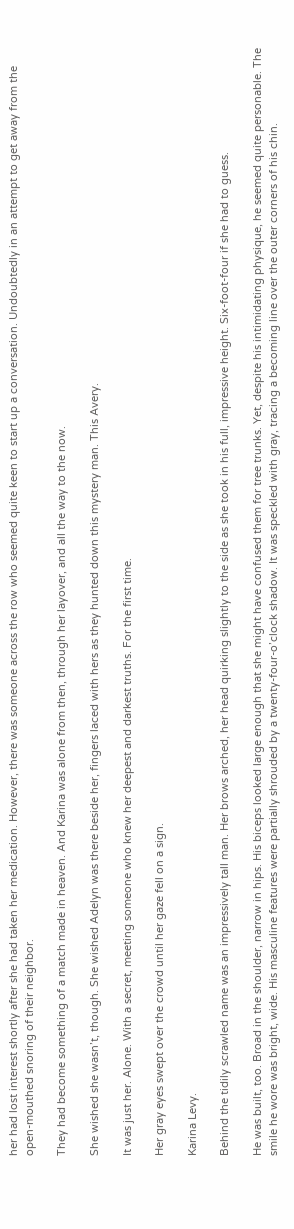her had lost interest shortly after she had taken her medication. However, there was someone across the row who seemed quite keen to start up a conversation. Undoubtedly in an attempt to get away from the open-mouthed snoring of their neighbor.

They had become something of a match made in heaven. And Karina was alone from then, through her layover, and all the way to the now.

She wished she wasn’t, though. She wished Adelyn was there beside her, fingers laced with hers as they hunted down this mystery man. This Avery.

It was just her. Alone. With a secret, meeting someone who knew her deepest and darkest truths. For the first time.

Her gray eyes swept over the crowd until her gaze fell on a sign.

Karina Levy.

Behind the tidily scrawled name was an impressively tall man. Her brows arched, her head quirking slightly to the side as she took in his full, impressive height. Six-foot-four if she had to guess.

He was built, too. Broad in the shoulder, narrow in hips. His biceps looked large enough that she might have confused them for tree trunks. Yet, despite his intimidating physique, he seemed quite personable. The smile he wore was bright, wide. His masculine features were partially shrouded by a twenty-four-o’clock shadow. It was speckled with gray, tracing a becoming line over the outer corners of his chin.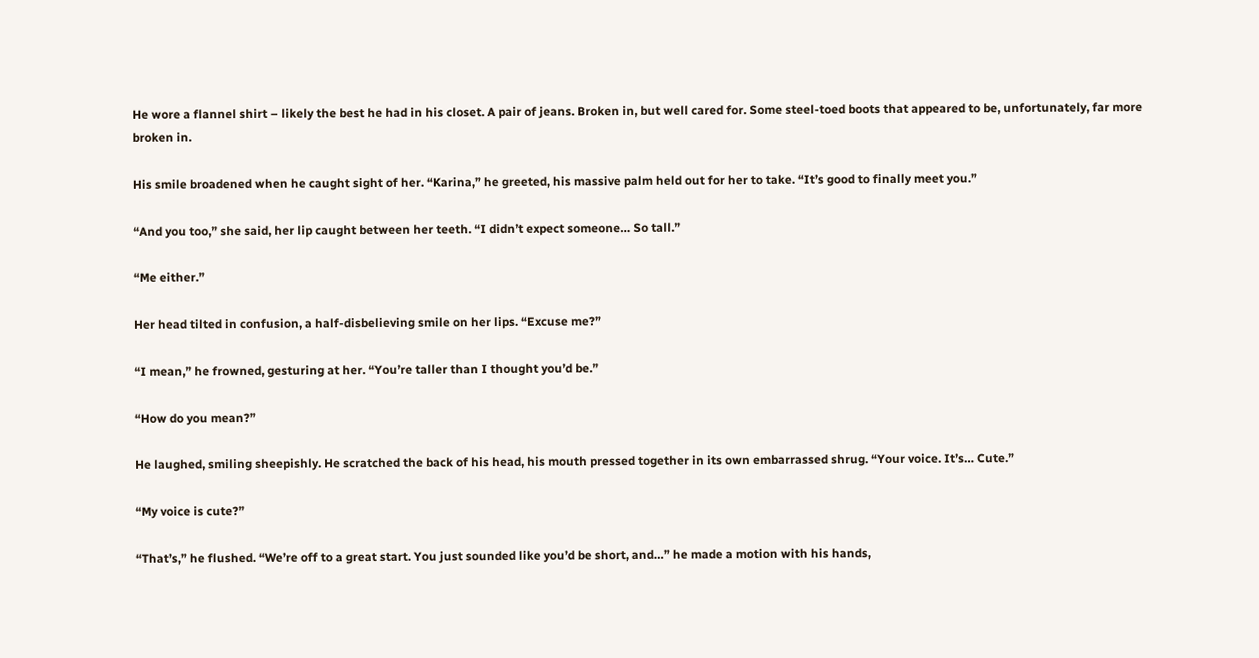He wore a flannel shirt – likely the best he had in his closet. A pair of jeans. Broken in, but well cared for. Some steel-toed boots that appeared to be, unfortunately, far more broken in.

His smile broadened when he caught sight of her. “Karina,” he greeted, his massive palm held out for her to take. “It’s good to finally meet you.”

“And you too,” she said, her lip caught between her teeth. “I didn’t expect someone… So tall.”

“Me either.”

Her head tilted in confusion, a half-disbelieving smile on her lips. “Excuse me?”

“I mean,” he frowned, gesturing at her. “You’re taller than I thought you’d be.”

“How do you mean?”

He laughed, smiling sheepishly. He scratched the back of his head, his mouth pressed together in its own embarrassed shrug. “Your voice. It’s… Cute.”

“My voice is cute?”

“That’s,” he flushed. “We’re off to a great start. You just sounded like you’d be short, and…” he made a motion with his hands,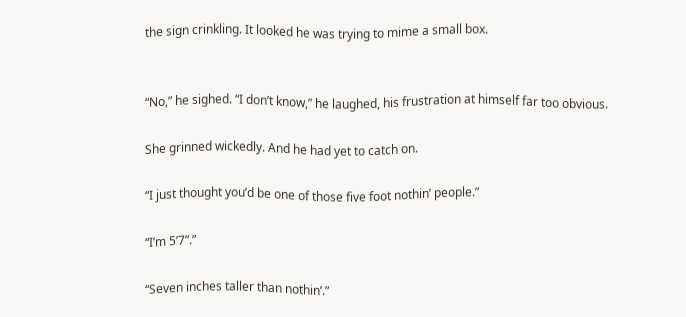the sign crinkling. It looked he was trying to mime a small box.


“No,” he sighed. “I don’t know,” he laughed, his frustration at himself far too obvious.

She grinned wickedly. And he had yet to catch on.

“I just thought you’d be one of those five foot nothin’ people.”

“I’m 5’7”.”

“Seven inches taller than nothin’.”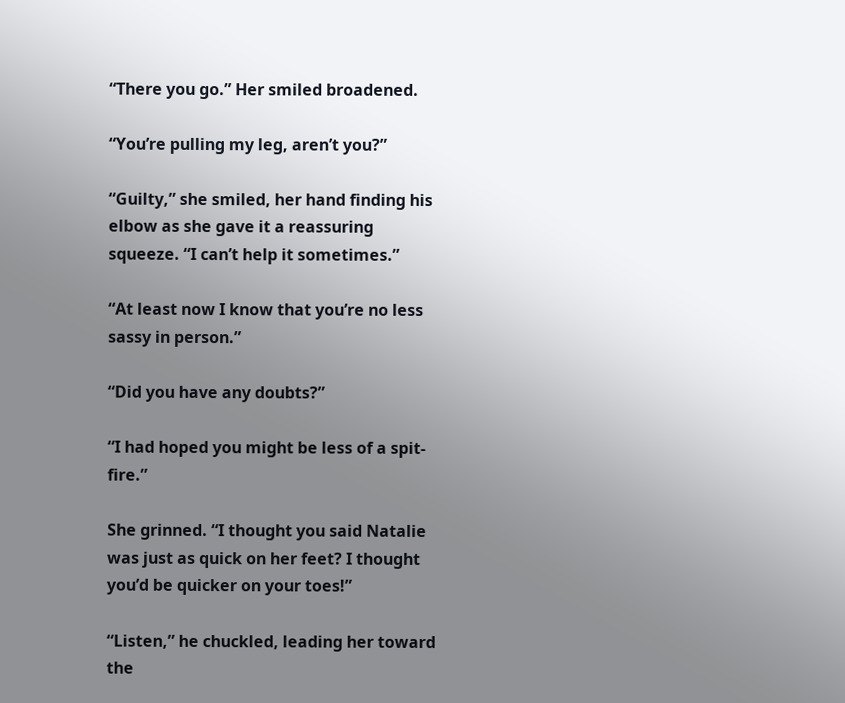“There you go.” Her smiled broadened.

“You’re pulling my leg, aren’t you?”

“Guilty,” she smiled, her hand finding his elbow as she gave it a reassuring squeeze. “I can’t help it sometimes.”

“At least now I know that you’re no less sassy in person.”

“Did you have any doubts?”

“I had hoped you might be less of a spit-fire.”

She grinned. “I thought you said Natalie was just as quick on her feet? I thought you’d be quicker on your toes!”

“Listen,” he chuckled, leading her toward the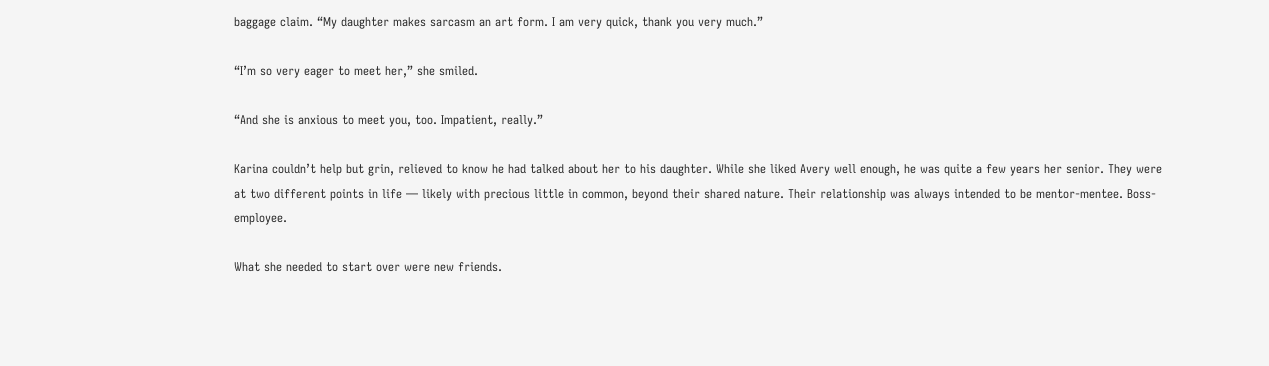baggage claim. “My daughter makes sarcasm an art form. I am very quick, thank you very much.”

“I’m so very eager to meet her,” she smiled.

“And she is anxious to meet you, too. Impatient, really.”

Karina couldn’t help but grin, relieved to know he had talked about her to his daughter. While she liked Avery well enough, he was quite a few years her senior. They were at two different points in life — likely with precious little in common, beyond their shared nature. Their relationship was always intended to be mentor-mentee. Boss-employee.

What she needed to start over were new friends.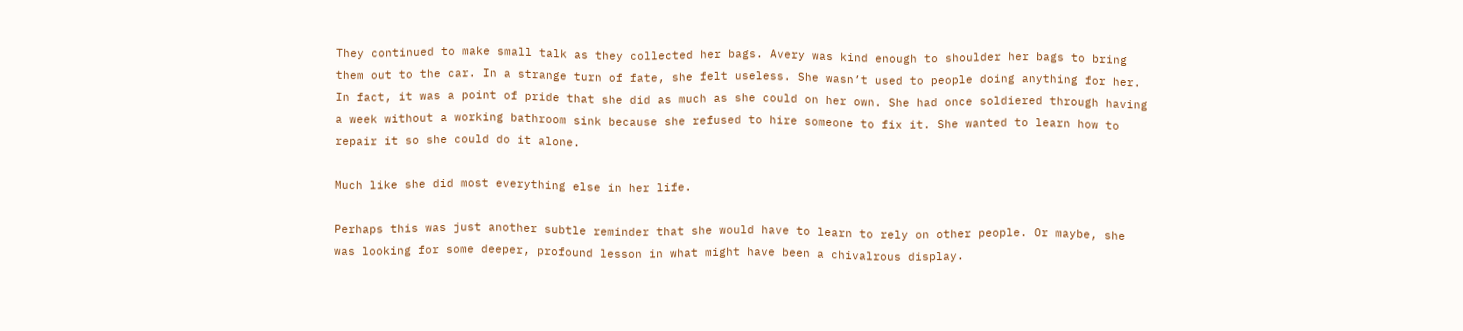They continued to make small talk as they collected her bags. Avery was kind enough to shoulder her bags to bring them out to the car. In a strange turn of fate, she felt useless. She wasn’t used to people doing anything for her. In fact, it was a point of pride that she did as much as she could on her own. She had once soldiered through having a week without a working bathroom sink because she refused to hire someone to fix it. She wanted to learn how to repair it so she could do it alone.

Much like she did most everything else in her life.

Perhaps this was just another subtle reminder that she would have to learn to rely on other people. Or maybe, she was looking for some deeper, profound lesson in what might have been a chivalrous display.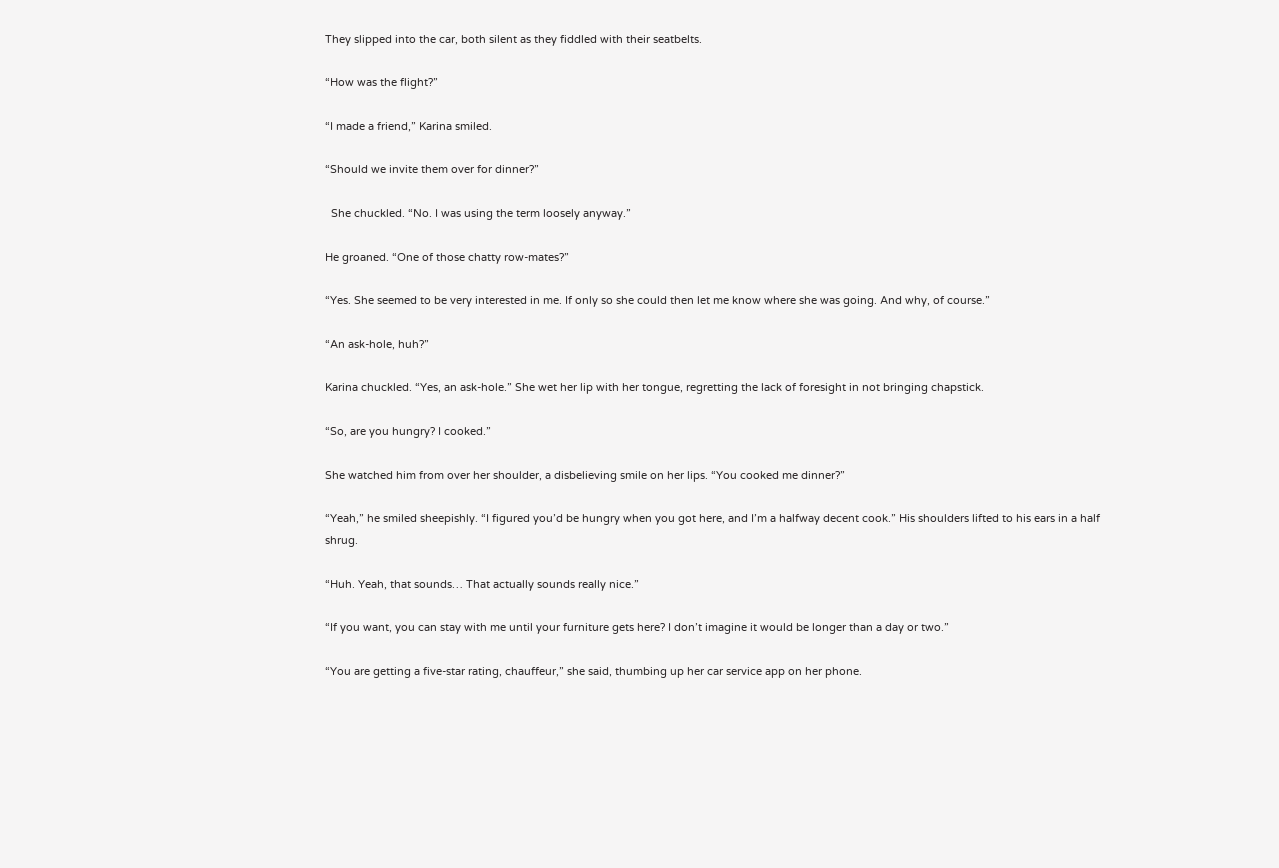They slipped into the car, both silent as they fiddled with their seatbelts.

“How was the flight?”

“I made a friend,” Karina smiled.

“Should we invite them over for dinner?”

  She chuckled. “No. I was using the term loosely anyway.”

He groaned. “One of those chatty row-mates?”

“Yes. She seemed to be very interested in me. If only so she could then let me know where she was going. And why, of course.”

“An ask-hole, huh?”

Karina chuckled. “Yes, an ask-hole.” She wet her lip with her tongue, regretting the lack of foresight in not bringing chapstick.

“So, are you hungry? I cooked.”

She watched him from over her shoulder, a disbelieving smile on her lips. “You cooked me dinner?”

“Yeah,” he smiled sheepishly. “I figured you’d be hungry when you got here, and I’m a halfway decent cook.” His shoulders lifted to his ears in a half shrug.

“Huh. Yeah, that sounds… That actually sounds really nice.”

“If you want, you can stay with me until your furniture gets here? I don’t imagine it would be longer than a day or two.”

“You are getting a five-star rating, chauffeur,” she said, thumbing up her car service app on her phone.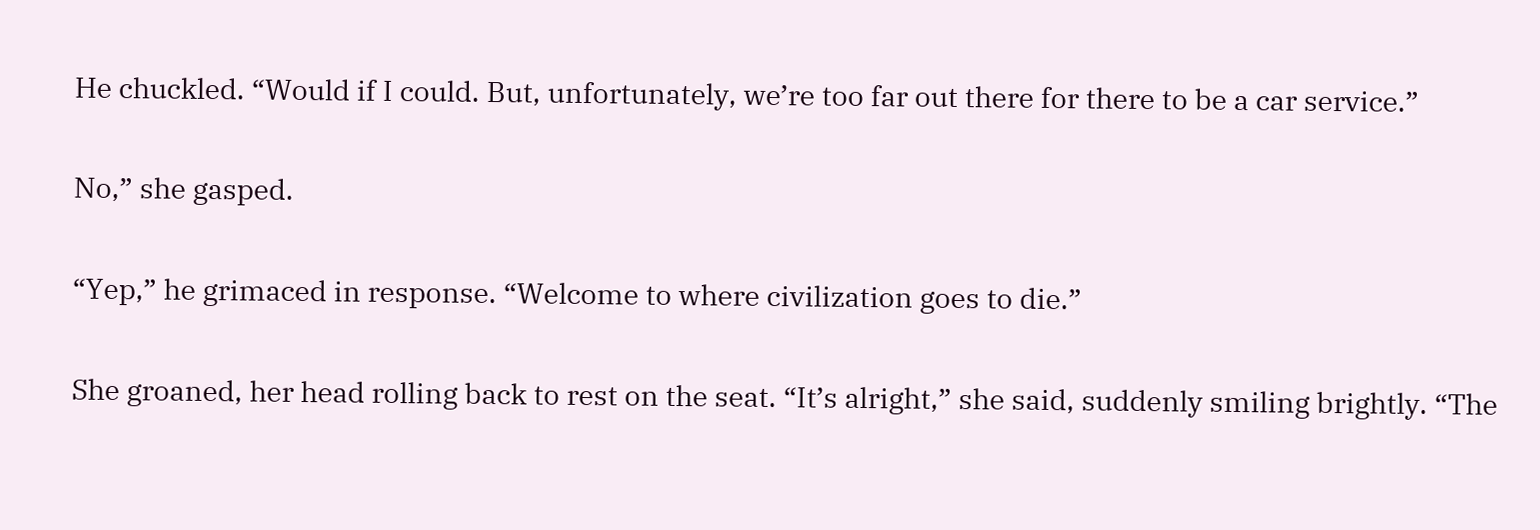He chuckled. “Would if I could. But, unfortunately, we’re too far out there for there to be a car service.”

No,” she gasped.

“Yep,” he grimaced in response. “Welcome to where civilization goes to die.”

She groaned, her head rolling back to rest on the seat. “It’s alright,” she said, suddenly smiling brightly. “The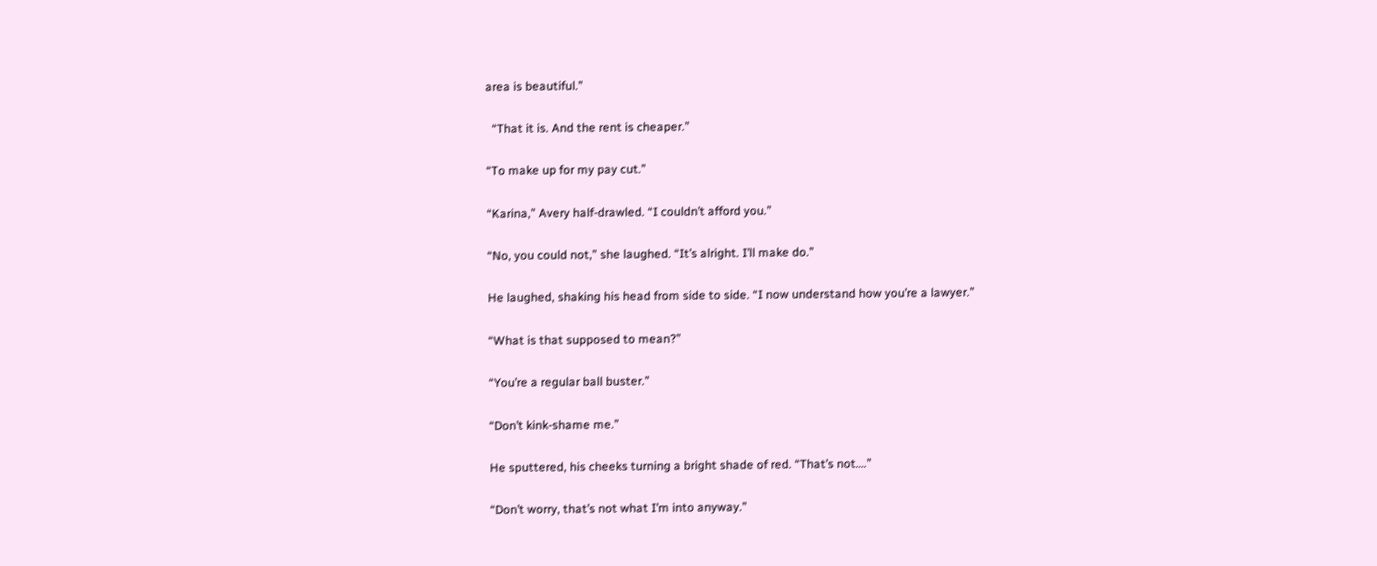area is beautiful.”

  “That it is. And the rent is cheaper.”

“To make up for my pay cut.”

“Karina,” Avery half-drawled. “I couldn’t afford you.”

“No, you could not,” she laughed. “It’s alright. I’ll make do.”

He laughed, shaking his head from side to side. “I now understand how you’re a lawyer.”

“What is that supposed to mean?”

“You’re a regular ball buster.”

“Don’t kink-shame me.”

He sputtered, his cheeks turning a bright shade of red. “That’s not….”

“Don’t worry, that’s not what I’m into anyway.”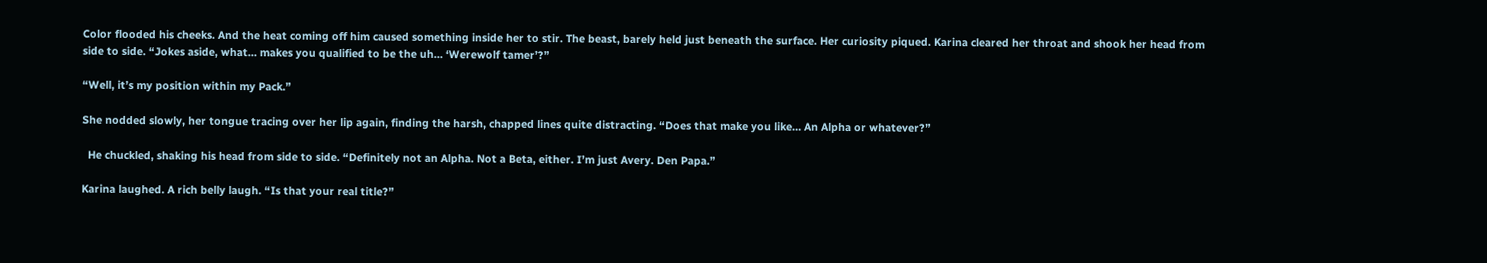Color flooded his cheeks. And the heat coming off him caused something inside her to stir. The beast, barely held just beneath the surface. Her curiosity piqued. Karina cleared her throat and shook her head from side to side. “Jokes aside, what… makes you qualified to be the uh… ‘Werewolf tamer’?”

“Well, it’s my position within my Pack.”

She nodded slowly, her tongue tracing over her lip again, finding the harsh, chapped lines quite distracting. “Does that make you like… An Alpha or whatever?”

  He chuckled, shaking his head from side to side. “Definitely not an Alpha. Not a Beta, either. I’m just Avery. Den Papa.”

Karina laughed. A rich belly laugh. “Is that your real title?”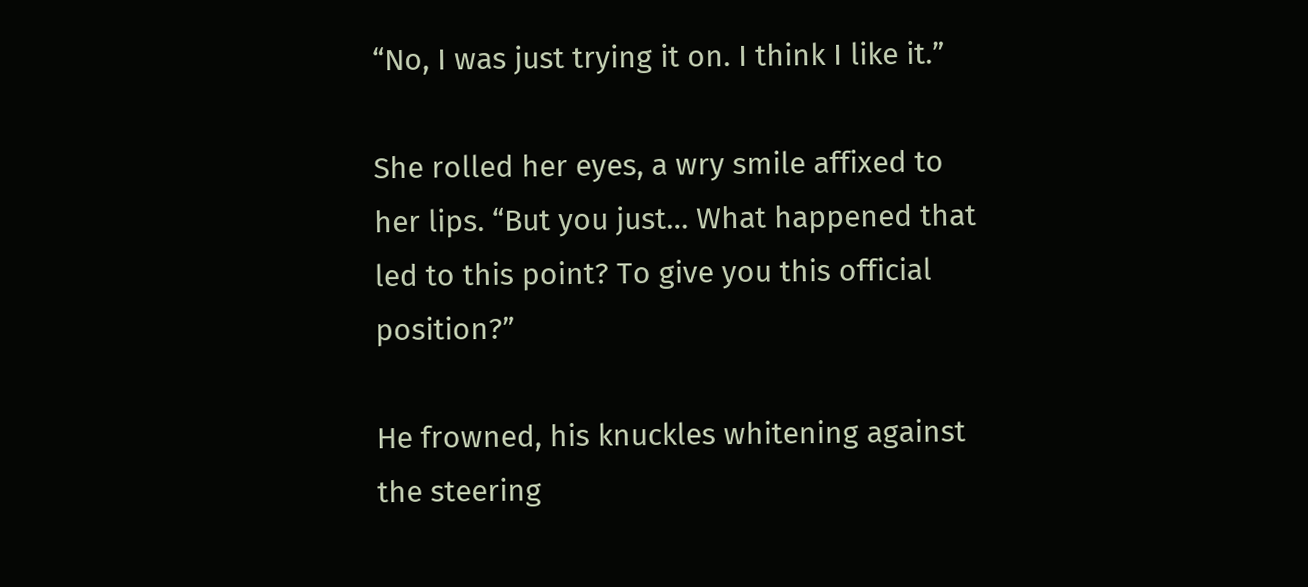“No, I was just trying it on. I think I like it.”

She rolled her eyes, a wry smile affixed to her lips. “But you just… What happened that led to this point? To give you this official position?”

He frowned, his knuckles whitening against the steering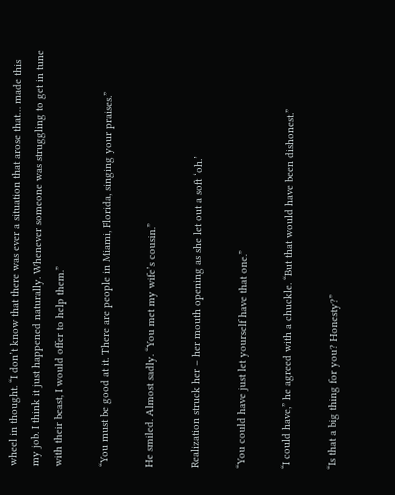wheel in thought. “I don’t know that there was ever a situation that arose that… made this my job. I think it just happened naturally. Whenever someone was struggling to get in tune with their beast, I would offer to help them.”

“You must be good at it. There are people in Miami, Florida, singing your praises.”

He smiled. Almost sadly. “You met my wife’s cousin.”

Realization struck her – her mouth opening as she let out a soft ‘oh.’

“You could have just let yourself have that one.”

“I could have,” he agreed with a chuckle. “But that would have been dishonest.”

“Is that a big thing for you? Honesty?”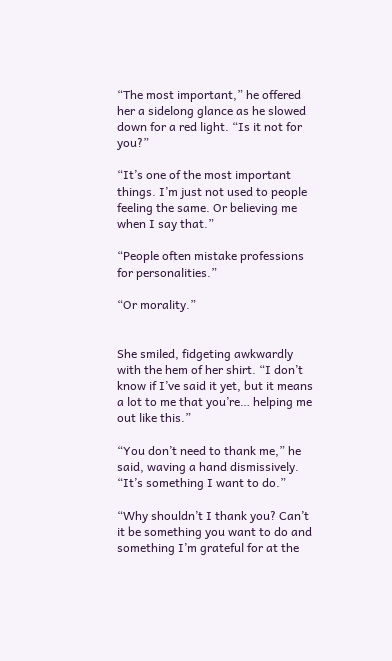“The most important,” he offered her a sidelong glance as he slowed down for a red light. “Is it not for you?”

“It’s one of the most important things. I’m just not used to people feeling the same. Or believing me when I say that.”

“People often mistake professions for personalities.”

“Or morality.”


She smiled, fidgeting awkwardly with the hem of her shirt. “I don’t know if I’ve said it yet, but it means a lot to me that you’re… helping me out like this.”

“You don’t need to thank me,” he said, waving a hand dismissively. “It’s something I want to do.”

“Why shouldn’t I thank you? Can’t it be something you want to do and something I’m grateful for at the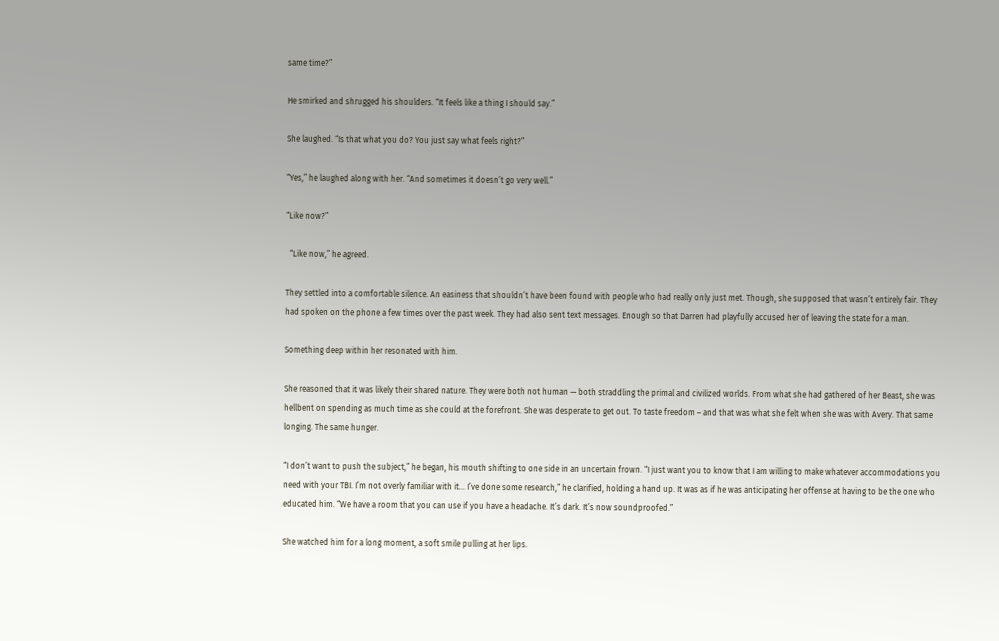same time?”

He smirked and shrugged his shoulders. “It feels like a thing I should say.”

She laughed. “Is that what you do? You just say what feels right?”

“Yes,” he laughed along with her. “And sometimes it doesn’t go very well.”

“Like now?”

  “Like now,” he agreed.

They settled into a comfortable silence. An easiness that shouldn’t have been found with people who had really only just met. Though, she supposed that wasn’t entirely fair. They had spoken on the phone a few times over the past week. They had also sent text messages. Enough so that Darren had playfully accused her of leaving the state for a man.

Something deep within her resonated with him.

She reasoned that it was likely their shared nature. They were both not human — both straddling the primal and civilized worlds. From what she had gathered of her Beast, she was hellbent on spending as much time as she could at the forefront. She was desperate to get out. To taste freedom – and that was what she felt when she was with Avery. That same longing. The same hunger.

“I don’t want to push the subject,” he began, his mouth shifting to one side in an uncertain frown. “I just want you to know that I am willing to make whatever accommodations you need with your TBI. I’m not overly familiar with it… I’ve done some research,” he clarified, holding a hand up. It was as if he was anticipating her offense at having to be the one who educated him. “We have a room that you can use if you have a headache. It’s dark. It’s now soundproofed.”

She watched him for a long moment, a soft smile pulling at her lips.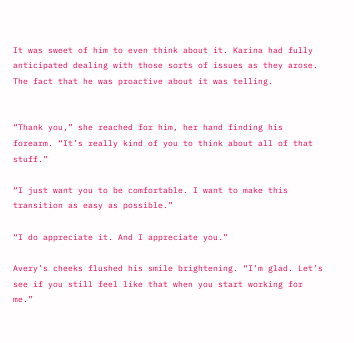It was sweet of him to even think about it. Karina had fully anticipated dealing with those sorts of issues as they arose. The fact that he was proactive about it was telling.


“Thank you,” she reached for him, her hand finding his forearm. “It’s really kind of you to think about all of that stuff.”

“I just want you to be comfortable. I want to make this transition as easy as possible.”

“I do appreciate it. And I appreciate you.”

Avery’s cheeks flushed his smile brightening. “I’m glad. Let’s see if you still feel like that when you start working for me.”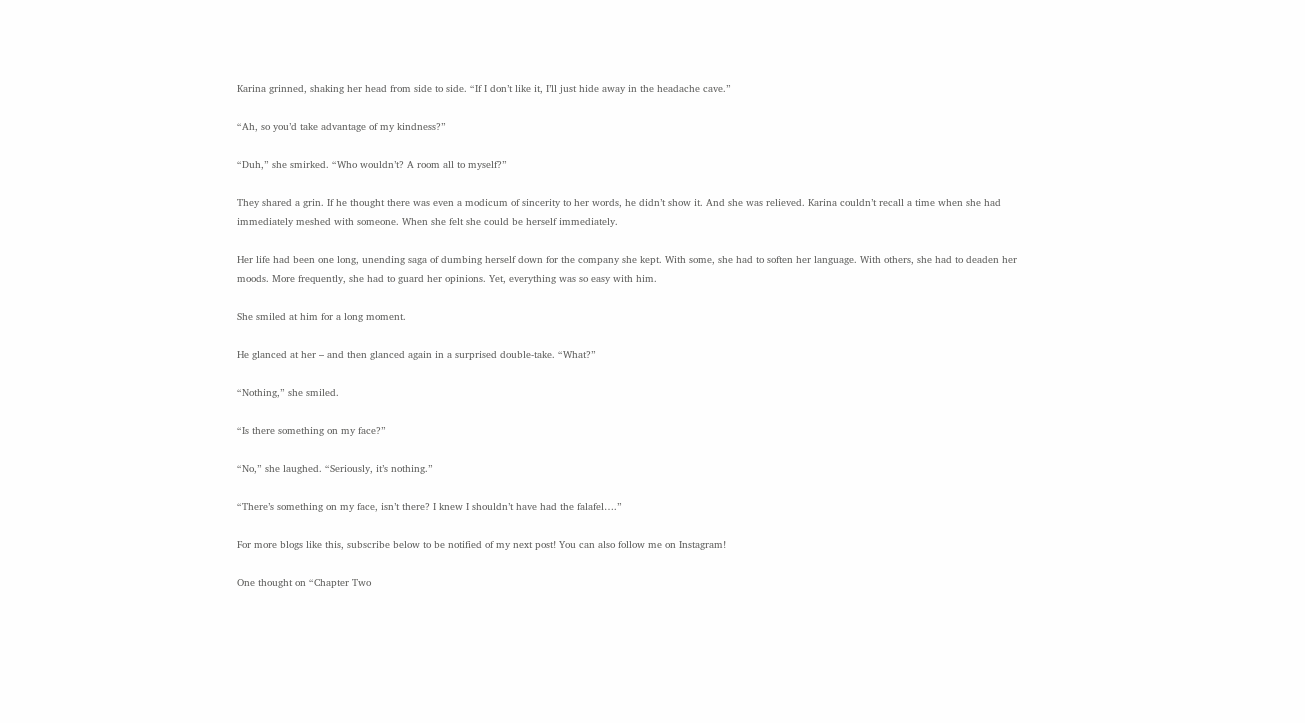Karina grinned, shaking her head from side to side. “If I don’t like it, I’ll just hide away in the headache cave.”

“Ah, so you’d take advantage of my kindness?”

“Duh,” she smirked. “Who wouldn’t? A room all to myself?”

They shared a grin. If he thought there was even a modicum of sincerity to her words, he didn’t show it. And she was relieved. Karina couldn’t recall a time when she had immediately meshed with someone. When she felt she could be herself immediately.

Her life had been one long, unending saga of dumbing herself down for the company she kept. With some, she had to soften her language. With others, she had to deaden her moods. More frequently, she had to guard her opinions. Yet, everything was so easy with him.

She smiled at him for a long moment.

He glanced at her – and then glanced again in a surprised double-take. “What?”

“Nothing,” she smiled.

“Is there something on my face?”

“No,” she laughed. “Seriously, it’s nothing.”

“There’s something on my face, isn’t there? I knew I shouldn’t have had the falafel….”

For more blogs like this, subscribe below to be notified of my next post! You can also follow me on Instagram!

One thought on “Chapter Two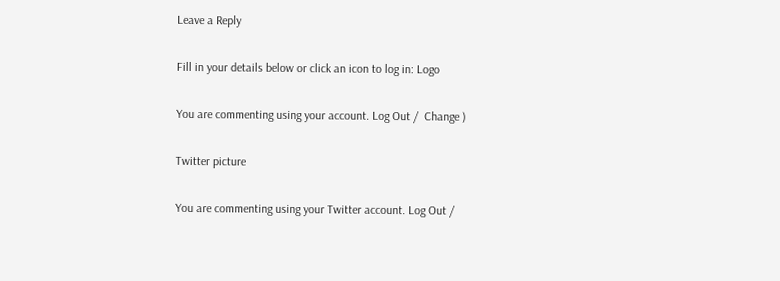Leave a Reply

Fill in your details below or click an icon to log in: Logo

You are commenting using your account. Log Out /  Change )

Twitter picture

You are commenting using your Twitter account. Log Out /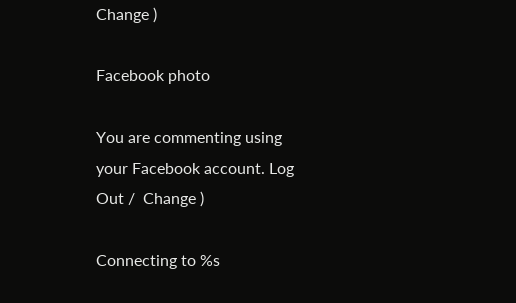Change )

Facebook photo

You are commenting using your Facebook account. Log Out /  Change )

Connecting to %s